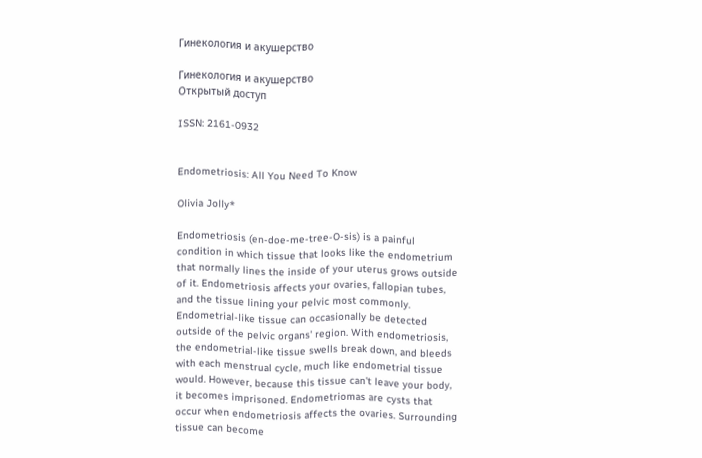Гинекология и акушерство

Гинекология и акушерство
Открытый доступ

ISSN: 2161-0932


Endometriosis: All You Need To Know

Olivia Jolly*

Endometriosis (en-doe-me-tree-O-sis) is a painful condition in which tissue that looks like the endometrium that normally lines the inside of your uterus grows outside of it. Endometriosis affects your ovaries, fallopian tubes, and the tissue lining your pelvic most commonly. Endometrial-like tissue can occasionally be detected outside of the pelvic organs' region. With endometriosis, the endometrial-like tissue swells break down, and bleeds with each menstrual cycle, much like endometrial tissue would. However, because this tissue can't leave your body, it becomes imprisoned. Endometriomas are cysts that occur when endometriosis affects the ovaries. Surrounding tissue can become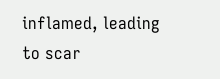inflamed, leading to scar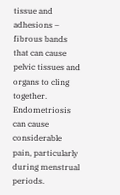tissue and adhesions – fibrous bands that can cause pelvic tissues and organs to cling together. Endometriosis can cause considerable pain, particularly during menstrual periods.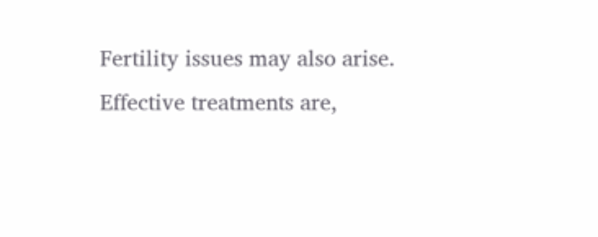Fertility issues may also arise. Effective treatments are,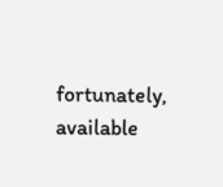fortunately, available